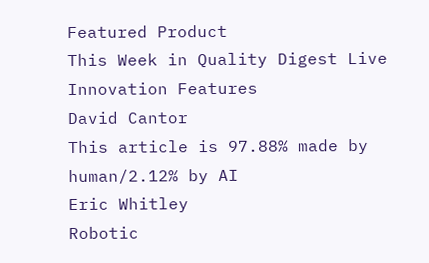Featured Product
This Week in Quality Digest Live
Innovation Features
David Cantor
This article is 97.88% made by human/2.12% by AI
Eric Whitley
Robotic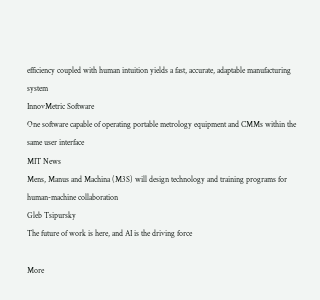efficiency coupled with human intuition yields a fast, accurate, adaptable manufacturing system
InnovMetric Software
One software capable of operating portable metrology equipment and CMMs within the same user interface
MIT News
Mens, Manus and Machina (M3S) will design technology and training programs for human-machine collaboration
Gleb Tsipursky
The future of work is here, and AI is the driving force

More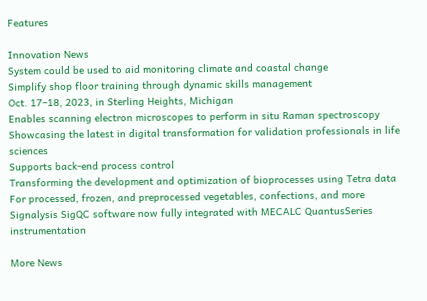Features

Innovation News
System could be used to aid monitoring climate and coastal change
Simplify shop floor training through dynamic skills management
Oct. 17–18, 2023, in Sterling Heights, Michigan
Enables scanning electron microscopes to perform in situ Raman spectroscopy
Showcasing the latest in digital transformation for validation professionals in life sciences
Supports back-end process control
Transforming the development and optimization of bioprocesses using Tetra data
For processed, frozen, and preprocessed vegetables, confections, and more
Signalysis SigQC software now fully integrated with MECALC QuantusSeries instrumentation

More News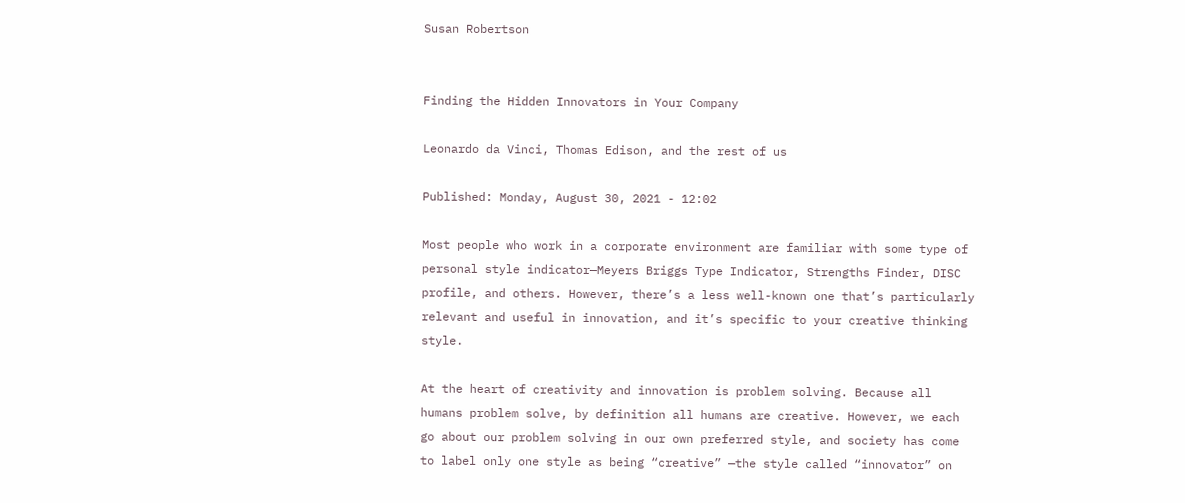Susan Robertson


Finding the Hidden Innovators in Your Company

Leonardo da Vinci, Thomas Edison, and the rest of us

Published: Monday, August 30, 2021 - 12:02

Most people who work in a corporate environment are familiar with some type of personal style indicator—Meyers Briggs Type Indicator, Strengths Finder, DISC profile, and others. However, there’s a less well-known one that’s particularly relevant and useful in innovation, and it’s specific to your creative thinking style.

At the heart of creativity and innovation is problem solving. Because all humans problem solve, by definition all humans are creative. However, we each go about our problem solving in our own preferred style, and society has come to label only one style as being “creative” —the style called “innovator” on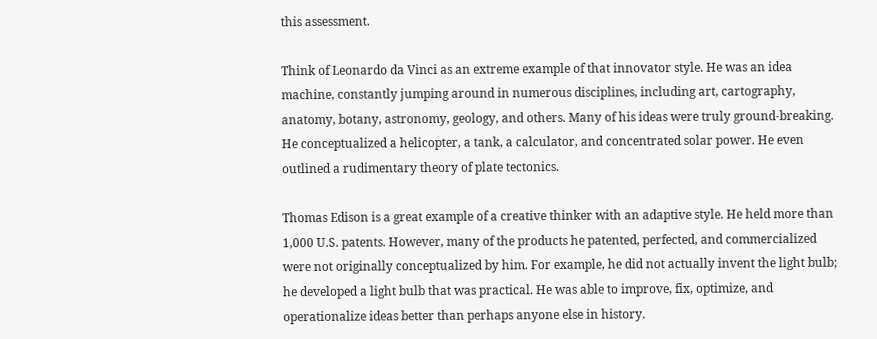this assessment.

Think of Leonardo da Vinci as an extreme example of that innovator style. He was an idea machine, constantly jumping around in numerous disciplines, including art, cartography, anatomy, botany, astronomy, geology, and others. Many of his ideas were truly ground-breaking. He conceptualized a helicopter, a tank, a calculator, and concentrated solar power. He even outlined a rudimentary theory of plate tectonics.

Thomas Edison is a great example of a creative thinker with an adaptive style. He held more than 1,000 U.S. patents. However, many of the products he patented, perfected, and commercialized were not originally conceptualized by him. For example, he did not actually invent the light bulb; he developed a light bulb that was practical. He was able to improve, fix, optimize, and operationalize ideas better than perhaps anyone else in history.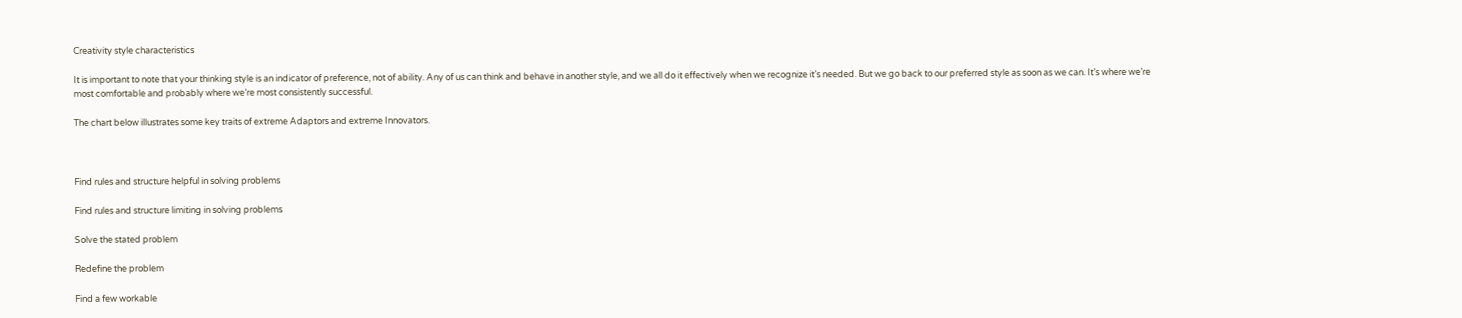Creativity style characteristics

It is important to note that your thinking style is an indicator of preference, not of ability. Any of us can think and behave in another style, and we all do it effectively when we recognize it’s needed. But we go back to our preferred style as soon as we can. It’s where we’re most comfortable and probably where we’re most consistently successful.

The chart below illustrates some key traits of extreme Adaptors and extreme Innovators.



Find rules and structure helpful in solving problems

Find rules and structure limiting in solving problems

Solve the stated problem

Redefine the problem

Find a few workable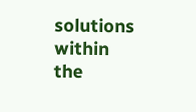solutions within the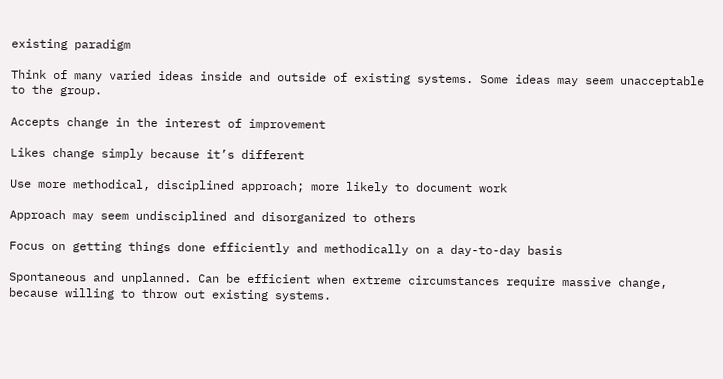existing paradigm

Think of many varied ideas inside and outside of existing systems. Some ideas may seem unacceptable to the group.

Accepts change in the interest of improvement

Likes change simply because it’s different

Use more methodical, disciplined approach; more likely to document work

Approach may seem undisciplined and disorganized to others

Focus on getting things done efficiently and methodically on a day-to-day basis

Spontaneous and unplanned. Can be efficient when extreme circumstances require massive change, because willing to throw out existing systems.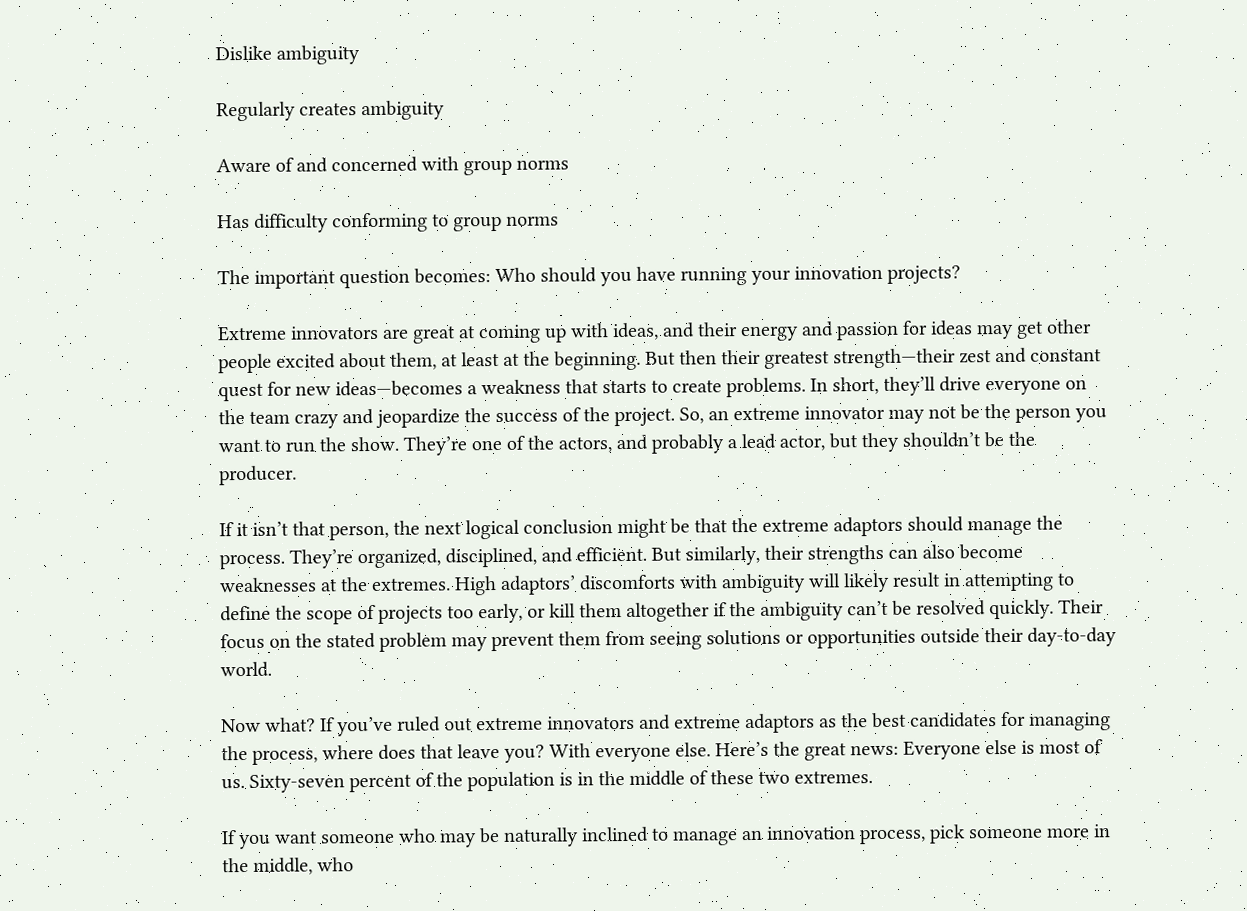Dislike ambiguity

Regularly creates ambiguity

Aware of and concerned with group norms

Has difficulty conforming to group norms

The important question becomes: Who should you have running your innovation projects?

Extreme innovators are great at coming up with ideas, and their energy and passion for ideas may get other people excited about them, at least at the beginning. But then their greatest strength—their zest and constant quest for new ideas—becomes a weakness that starts to create problems. In short, they’ll drive everyone on the team crazy and jeopardize the success of the project. So, an extreme innovator may not be the person you want to run the show. They’re one of the actors, and probably a lead actor, but they shouldn’t be the producer.

If it isn’t that person, the next logical conclusion might be that the extreme adaptors should manage the process. They’re organized, disciplined, and efficient. But similarly, their strengths can also become weaknesses at the extremes. High adaptors’ discomforts with ambiguity will likely result in attempting to define the scope of projects too early, or kill them altogether if the ambiguity can’t be resolved quickly. Their focus on the stated problem may prevent them from seeing solutions or opportunities outside their day-to-day world.

Now what? If you’ve ruled out extreme innovators and extreme adaptors as the best candidates for managing the process, where does that leave you? With everyone else. Here’s the great news: Everyone else is most of us. Sixty-seven percent of the population is in the middle of these two extremes.

If you want someone who may be naturally inclined to manage an innovation process, pick someone more in the middle, who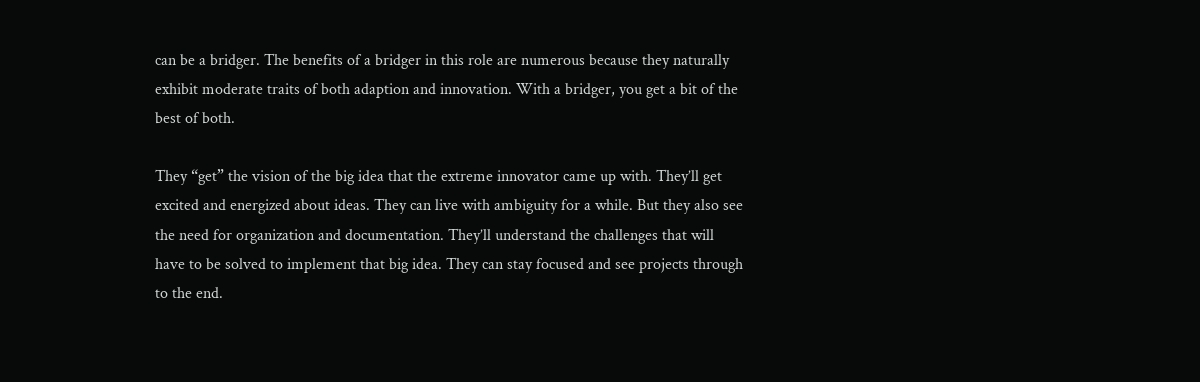can be a bridger. The benefits of a bridger in this role are numerous because they naturally exhibit moderate traits of both adaption and innovation. With a bridger, you get a bit of the best of both.

They “get” the vision of the big idea that the extreme innovator came up with. They’ll get excited and energized about ideas. They can live with ambiguity for a while. But they also see the need for organization and documentation. They’ll understand the challenges that will have to be solved to implement that big idea. They can stay focused and see projects through to the end.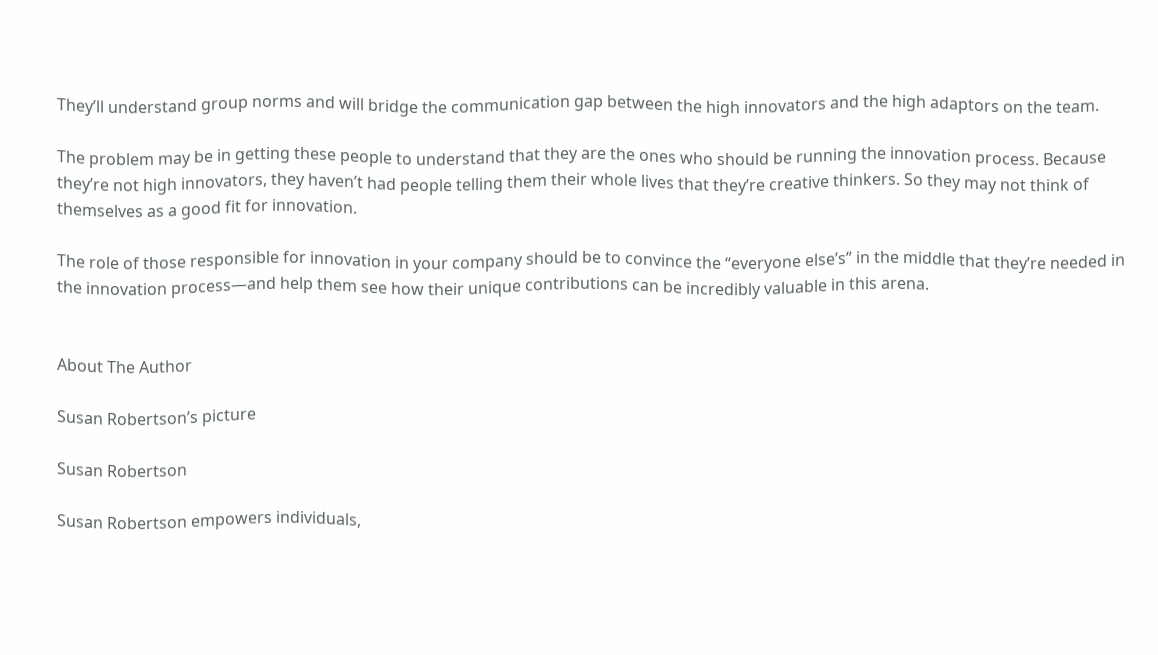They’ll understand group norms and will bridge the communication gap between the high innovators and the high adaptors on the team.

The problem may be in getting these people to understand that they are the ones who should be running the innovation process. Because they’re not high innovators, they haven’t had people telling them their whole lives that they’re creative thinkers. So they may not think of themselves as a good fit for innovation.

The role of those responsible for innovation in your company should be to convince the “everyone else’s” in the middle that they’re needed in the innovation process—and help them see how their unique contributions can be incredibly valuable in this arena.


About The Author

Susan Robertson’s picture

Susan Robertson

Susan Robertson empowers individuals,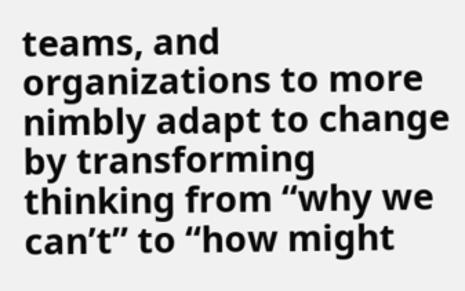teams, and organizations to more nimbly adapt to change by transforming thinking from “why we can’t” to “how might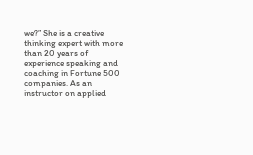we?” She is a creative thinking expert with more than 20 years of experience speaking and coaching in Fortune 500 companies. As an instructor on applied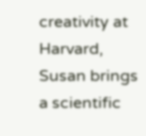creativity at Harvard, Susan brings a scientific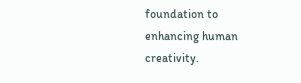foundation to enhancing human creativity.